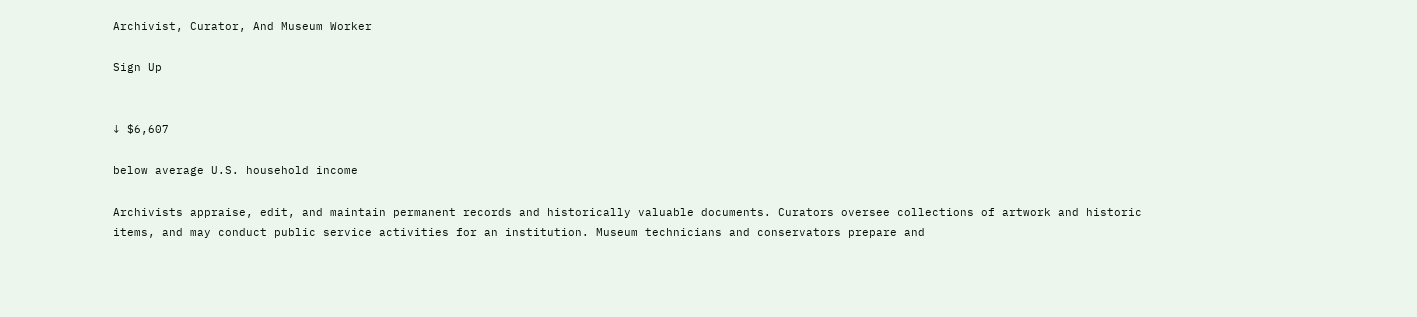Archivist, Curator, And Museum Worker

Sign Up


↓ $6,607

below average U.S. household income

Archivists appraise, edit, and maintain permanent records and historically valuable documents. Curators oversee collections of artwork and historic items, and may conduct public service activities for an institution. Museum technicians and conservators prepare and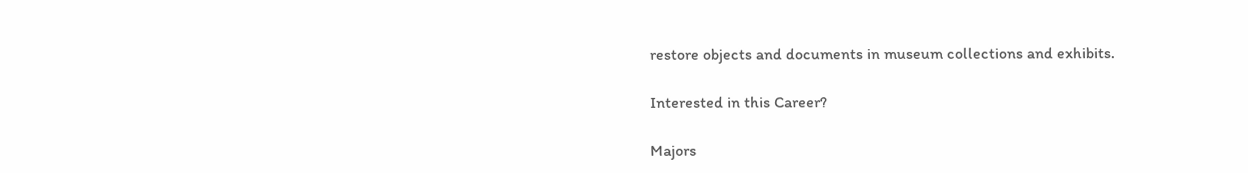restore objects and documents in museum collections and exhibits.

Interested in this Career?

Majors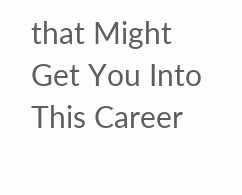that Might Get You Into This Career